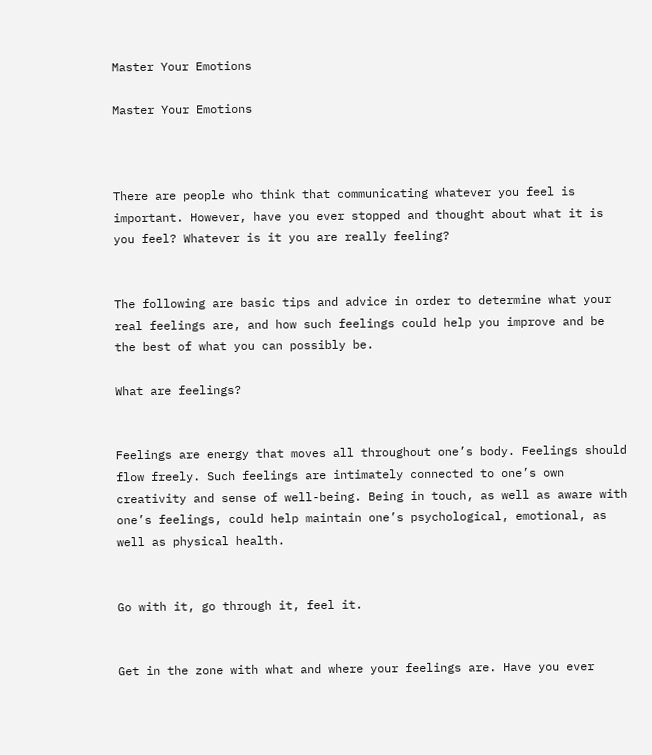Master Your Emotions

Master Your Emotions



There are people who think that communicating whatever you feel is important. However, have you ever stopped and thought about what it is you feel? Whatever is it you are really feeling?


The following are basic tips and advice in order to determine what your real feelings are, and how such feelings could help you improve and be the best of what you can possibly be.

What are feelings?


Feelings are energy that moves all throughout one’s body. Feelings should flow freely. Such feelings are intimately connected to one’s own creativity and sense of well-being. Being in touch, as well as aware with one’s feelings, could help maintain one’s psychological, emotional, as well as physical health.


Go with it, go through it, feel it.


Get in the zone with what and where your feelings are. Have you ever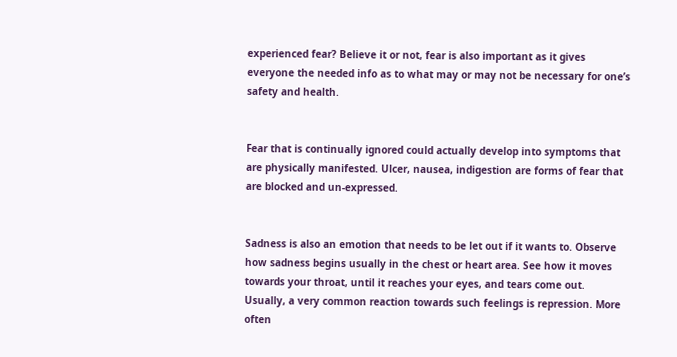experienced fear? Believe it or not, fear is also important as it gives everyone the needed info as to what may or may not be necessary for one’s safety and health.


Fear that is continually ignored could actually develop into symptoms that are physically manifested. Ulcer, nausea, indigestion are forms of fear that are blocked and un-expressed.


Sadness is also an emotion that needs to be let out if it wants to. Observe how sadness begins usually in the chest or heart area. See how it moves towards your throat, until it reaches your eyes, and tears come out. Usually, a very common reaction towards such feelings is repression. More often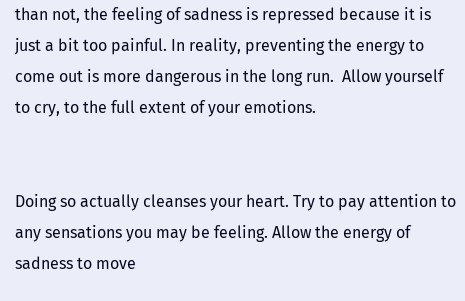than not, the feeling of sadness is repressed because it is just a bit too painful. In reality, preventing the energy to come out is more dangerous in the long run.  Allow yourself to cry, to the full extent of your emotions.


Doing so actually cleanses your heart. Try to pay attention to any sensations you may be feeling. Allow the energy of sadness to move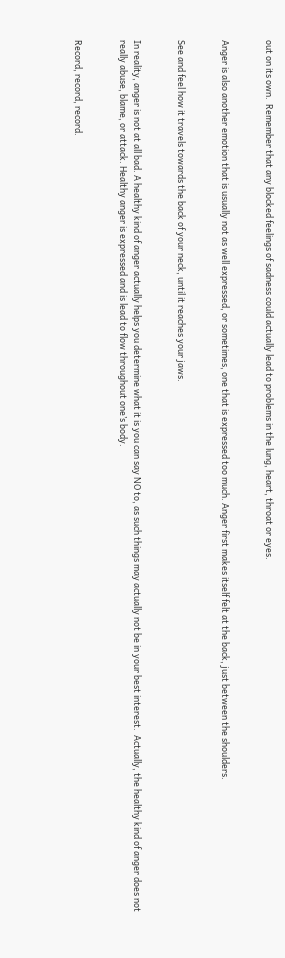out on its own.  Remember that any blocked feelings of sadness could actually lead to problems in the lung, heart, throat or eyes.


Anger is also another emotion that is usually not as well expressed, or sometimes, one that is expressed too much. Anger first makes itself felt at the back, just between the shoulders.


See and feel how it travels towards the back of your neck, until it reaches your jaws.


In reality, anger is not at all bad. A healthy kind of anger actually helps you determine what it is you can say NO to, as such things may actually not be in your best interest.  Actually, the healthy kind of anger does not really abuse, blame, or attack. Healthy anger is expressed and is lead to flow throughout one’s body.


Record, record, record.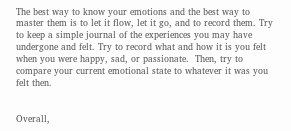The best way to know your emotions and the best way to master them is to let it flow, let it go, and to record them. Try to keep a simple journal of the experiences you may have undergone and felt. Try to record what and how it is you felt when you were happy, sad, or passionate.  Then, try to compare your current emotional state to whatever it was you felt then.


Overall,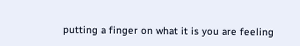putting a finger on what it is you are feeling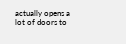actually opens a lot of doors to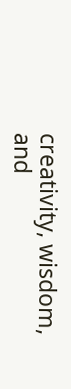creativity, wisdom, and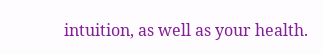intuition, as well as your health.